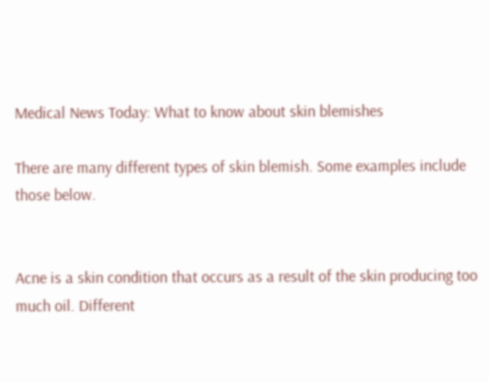Medical News Today: What to know about skin blemishes

There are many different types of skin blemish. Some examples include those below.


Acne is a skin condition that occurs as a result of the skin producing too much oil. Different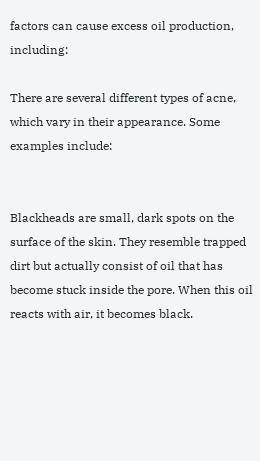factors can cause excess oil production, including:

There are several different types of acne, which vary in their appearance. Some examples include:


Blackheads are small, dark spots on the surface of the skin. They resemble trapped dirt but actually consist of oil that has become stuck inside the pore. When this oil reacts with air, it becomes black.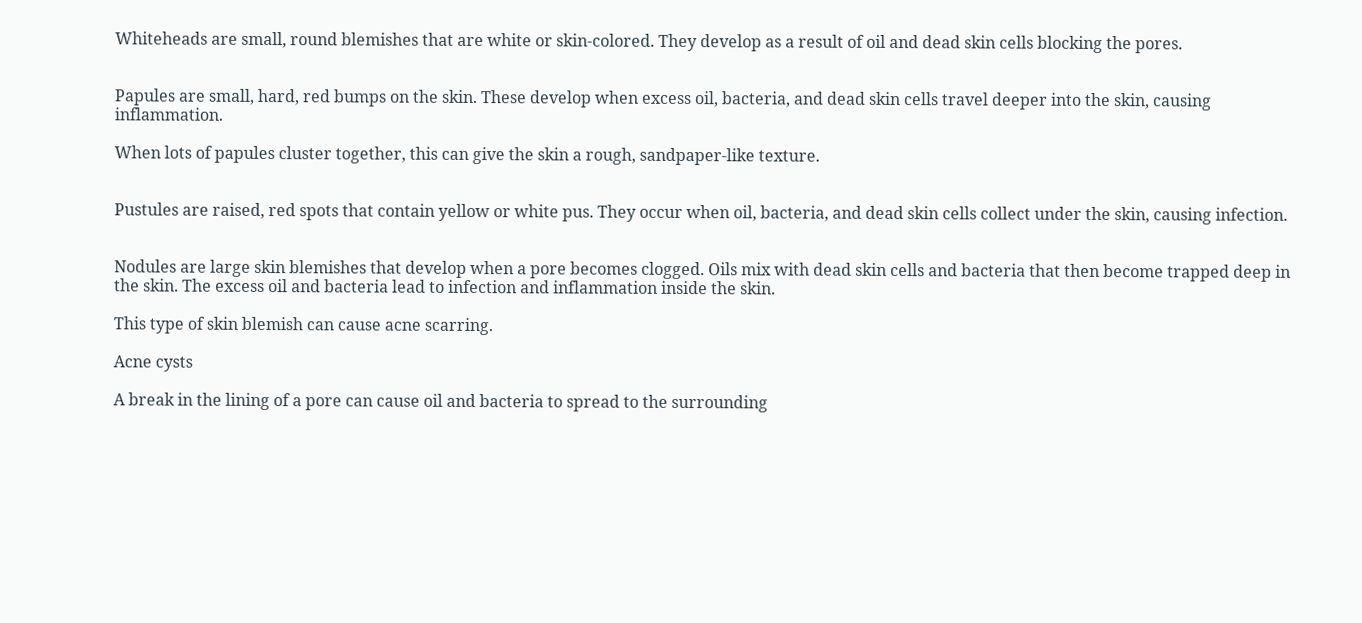Whiteheads are small, round blemishes that are white or skin-colored. They develop as a result of oil and dead skin cells blocking the pores.


Papules are small, hard, red bumps on the skin. These develop when excess oil, bacteria, and dead skin cells travel deeper into the skin, causing inflammation.

When lots of papules cluster together, this can give the skin a rough, sandpaper-like texture.


Pustules are raised, red spots that contain yellow or white pus. They occur when oil, bacteria, and dead skin cells collect under the skin, causing infection.


Nodules are large skin blemishes that develop when a pore becomes clogged. Oils mix with dead skin cells and bacteria that then become trapped deep in the skin. The excess oil and bacteria lead to infection and inflammation inside the skin.

This type of skin blemish can cause acne scarring.

Acne cysts

A break in the lining of a pore can cause oil and bacteria to spread to the surrounding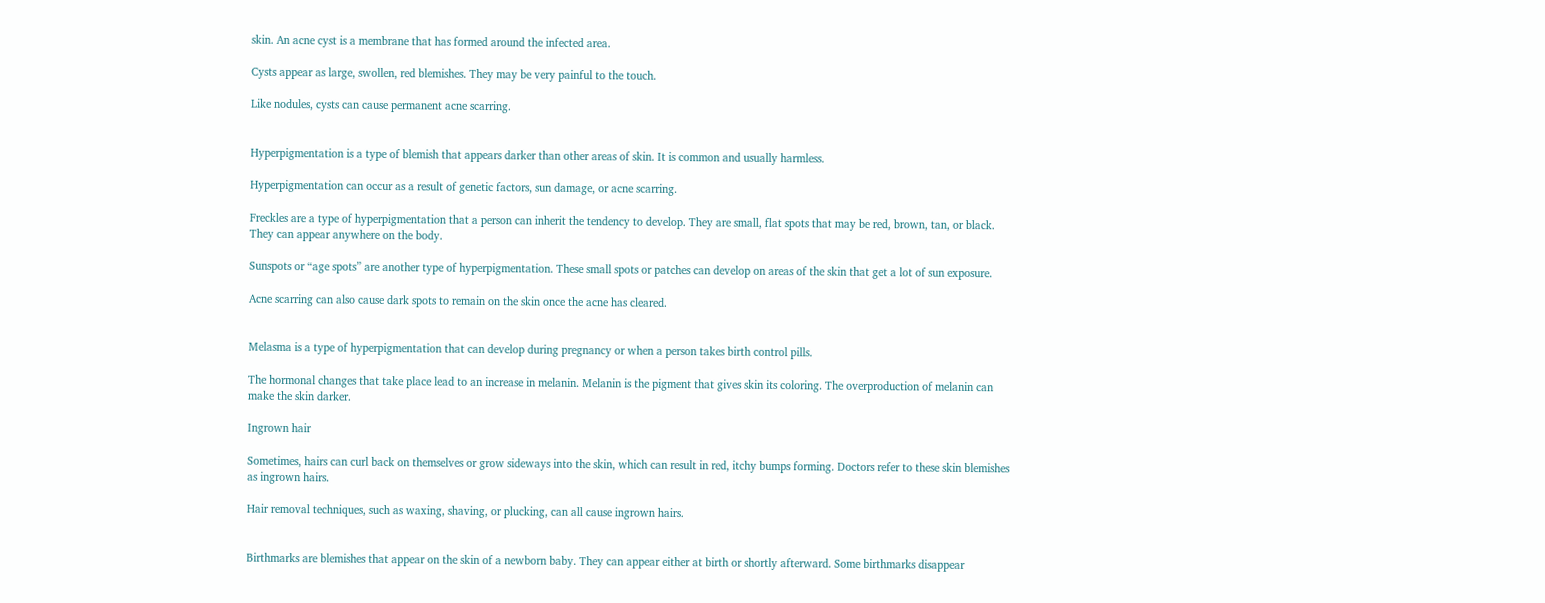skin. An acne cyst is a membrane that has formed around the infected area.

Cysts appear as large, swollen, red blemishes. They may be very painful to the touch.

Like nodules, cysts can cause permanent acne scarring.


Hyperpigmentation is a type of blemish that appears darker than other areas of skin. It is common and usually harmless.

Hyperpigmentation can occur as a result of genetic factors, sun damage, or acne scarring.

Freckles are a type of hyperpigmentation that a person can inherit the tendency to develop. They are small, flat spots that may be red, brown, tan, or black. They can appear anywhere on the body.

Sunspots or “age spots” are another type of hyperpigmentation. These small spots or patches can develop on areas of the skin that get a lot of sun exposure.

Acne scarring can also cause dark spots to remain on the skin once the acne has cleared.


Melasma is a type of hyperpigmentation that can develop during pregnancy or when a person takes birth control pills.

The hormonal changes that take place lead to an increase in melanin. Melanin is the pigment that gives skin its coloring. The overproduction of melanin can make the skin darker.

Ingrown hair

Sometimes, hairs can curl back on themselves or grow sideways into the skin, which can result in red, itchy bumps forming. Doctors refer to these skin blemishes as ingrown hairs.

Hair removal techniques, such as waxing, shaving, or plucking, can all cause ingrown hairs.


Birthmarks are blemishes that appear on the skin of a newborn baby. They can appear either at birth or shortly afterward. Some birthmarks disappear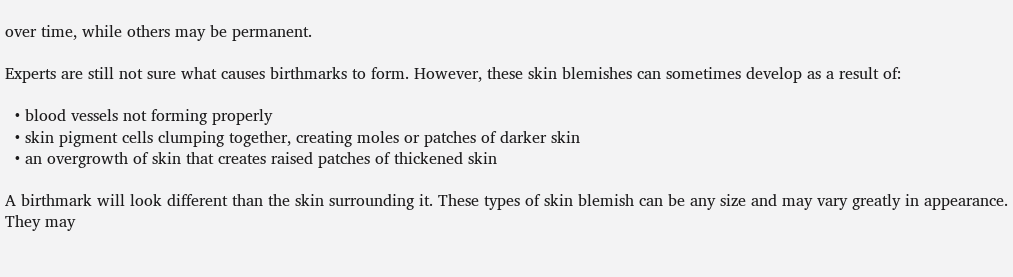over time, while others may be permanent.

Experts are still not sure what causes birthmarks to form. However, these skin blemishes can sometimes develop as a result of:

  • blood vessels not forming properly
  • skin pigment cells clumping together, creating moles or patches of darker skin
  • an overgrowth of skin that creates raised patches of thickened skin

A birthmark will look different than the skin surrounding it. These types of skin blemish can be any size and may vary greatly in appearance. They may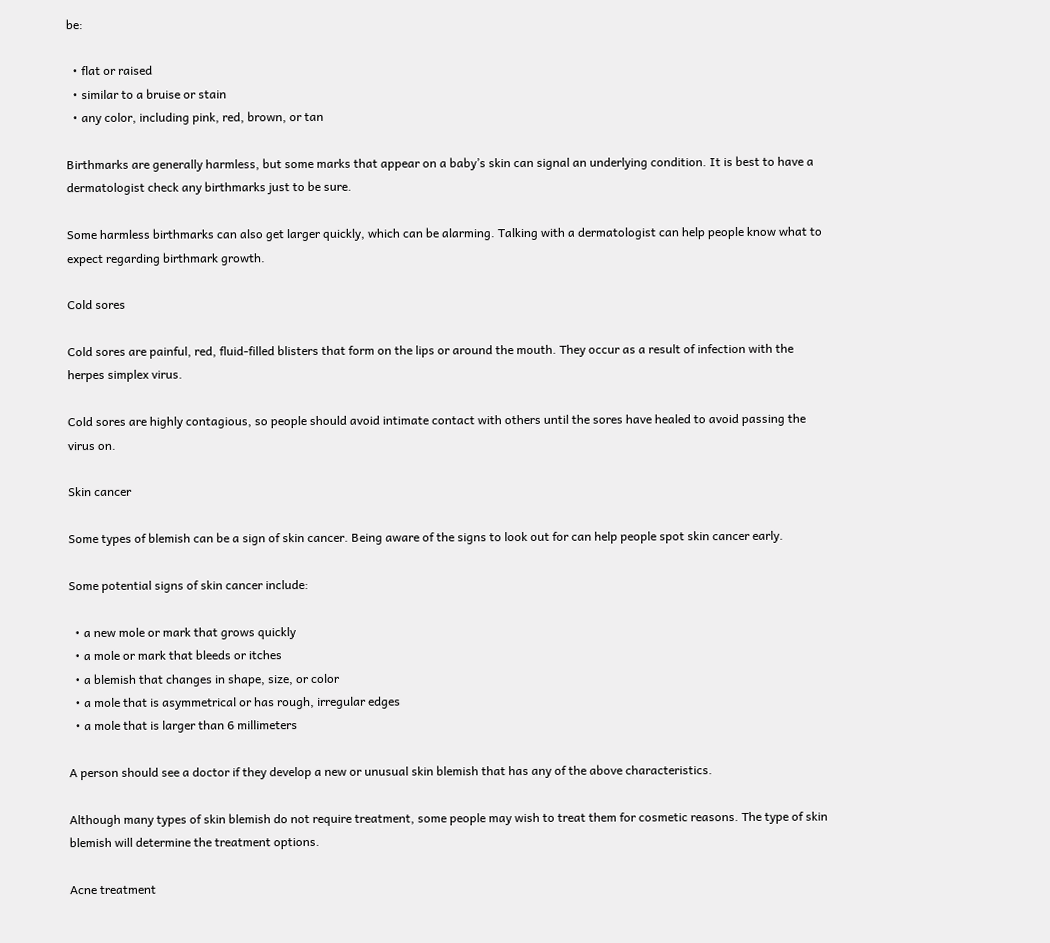be:

  • flat or raised
  • similar to a bruise or stain
  • any color, including pink, red, brown, or tan

Birthmarks are generally harmless, but some marks that appear on a baby’s skin can signal an underlying condition. It is best to have a dermatologist check any birthmarks just to be sure.

Some harmless birthmarks can also get larger quickly, which can be alarming. Talking with a dermatologist can help people know what to expect regarding birthmark growth.

Cold sores

Cold sores are painful, red, fluid-filled blisters that form on the lips or around the mouth. They occur as a result of infection with the herpes simplex virus.

Cold sores are highly contagious, so people should avoid intimate contact with others until the sores have healed to avoid passing the virus on.

Skin cancer

Some types of blemish can be a sign of skin cancer. Being aware of the signs to look out for can help people spot skin cancer early.

Some potential signs of skin cancer include:

  • a new mole or mark that grows quickly
  • a mole or mark that bleeds or itches
  • a blemish that changes in shape, size, or color
  • a mole that is asymmetrical or has rough, irregular edges
  • a mole that is larger than 6 millimeters

A person should see a doctor if they develop a new or unusual skin blemish that has any of the above characteristics.

Although many types of skin blemish do not require treatment, some people may wish to treat them for cosmetic reasons. The type of skin blemish will determine the treatment options.

Acne treatment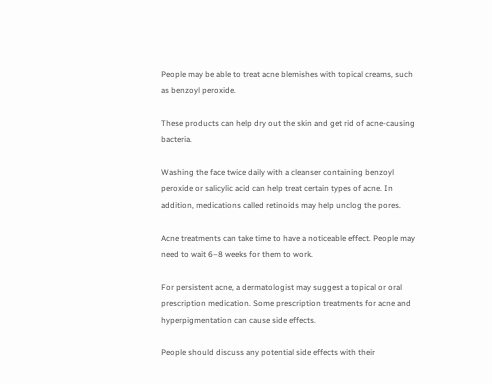People may be able to treat acne blemishes with topical creams, such as benzoyl peroxide.

These products can help dry out the skin and get rid of acne-causing bacteria.

Washing the face twice daily with a cleanser containing benzoyl peroxide or salicylic acid can help treat certain types of acne. In addition, medications called retinoids may help unclog the pores.

Acne treatments can take time to have a noticeable effect. People may need to wait 6–8 weeks for them to work.

For persistent acne, a dermatologist may suggest a topical or oral prescription medication. Some prescription treatments for acne and hyperpigmentation can cause side effects.

People should discuss any potential side effects with their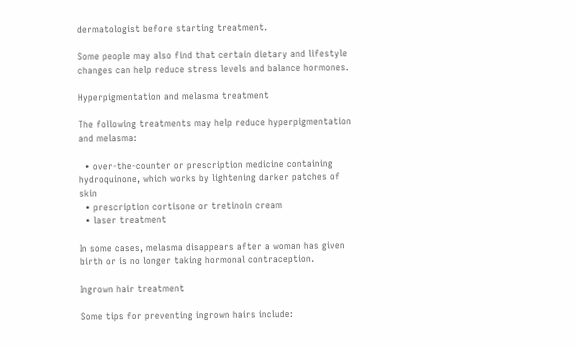dermatologist before starting treatment.

Some people may also find that certain dietary and lifestyle changes can help reduce stress levels and balance hormones.

Hyperpigmentation and melasma treatment

The following treatments may help reduce hyperpigmentation and melasma:

  • over-the-counter or prescription medicine containing hydroquinone, which works by lightening darker patches of skin
  • prescription cortisone or tretinoin cream
  • laser treatment

In some cases, melasma disappears after a woman has given birth or is no longer taking hormonal contraception.

Ingrown hair treatment

Some tips for preventing ingrown hairs include: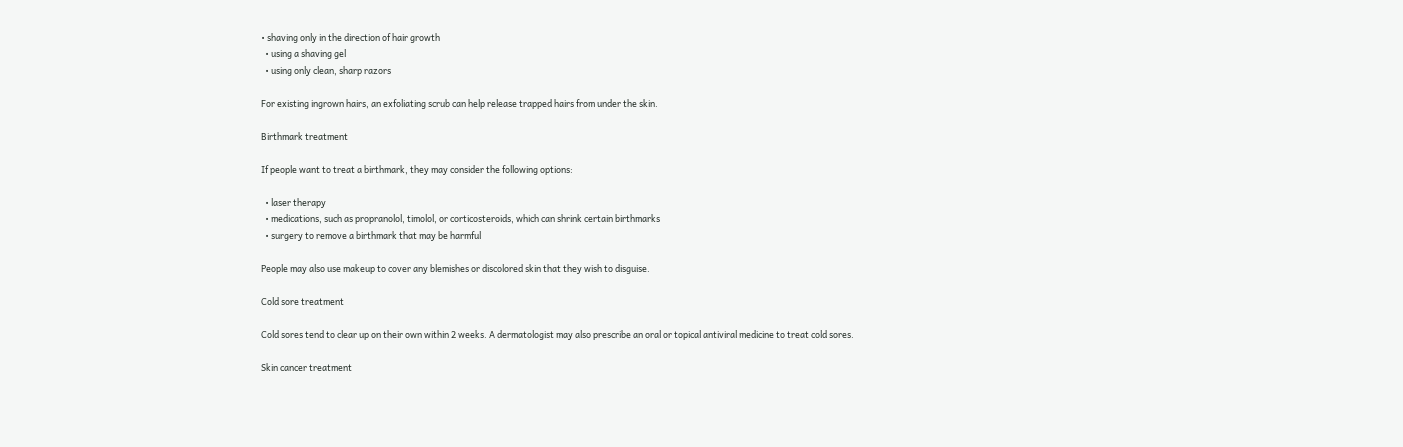• shaving only in the direction of hair growth
  • using a shaving gel
  • using only clean, sharp razors

For existing ingrown hairs, an exfoliating scrub can help release trapped hairs from under the skin.

Birthmark treatment

If people want to treat a birthmark, they may consider the following options:

  • laser therapy
  • medications, such as propranolol, timolol, or corticosteroids, which can shrink certain birthmarks
  • surgery to remove a birthmark that may be harmful

People may also use makeup to cover any blemishes or discolored skin that they wish to disguise.

Cold sore treatment

Cold sores tend to clear up on their own within 2 weeks. A dermatologist may also prescribe an oral or topical antiviral medicine to treat cold sores.

Skin cancer treatment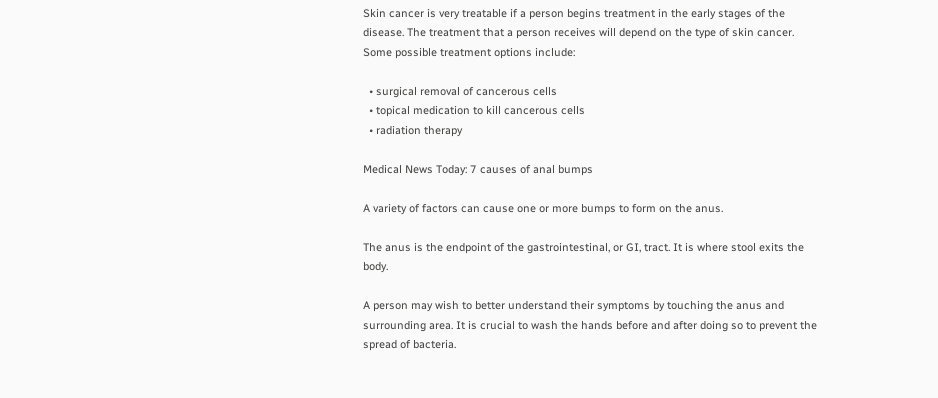Skin cancer is very treatable if a person begins treatment in the early stages of the disease. The treatment that a person receives will depend on the type of skin cancer. Some possible treatment options include:

  • surgical removal of cancerous cells
  • topical medication to kill cancerous cells
  • radiation therapy

Medical News Today: 7 causes of anal bumps

A variety of factors can cause one or more bumps to form on the anus.

The anus is the endpoint of the gastrointestinal, or GI, tract. It is where stool exits the body.

A person may wish to better understand their symptoms by touching the anus and surrounding area. It is crucial to wash the hands before and after doing so to prevent the spread of bacteria.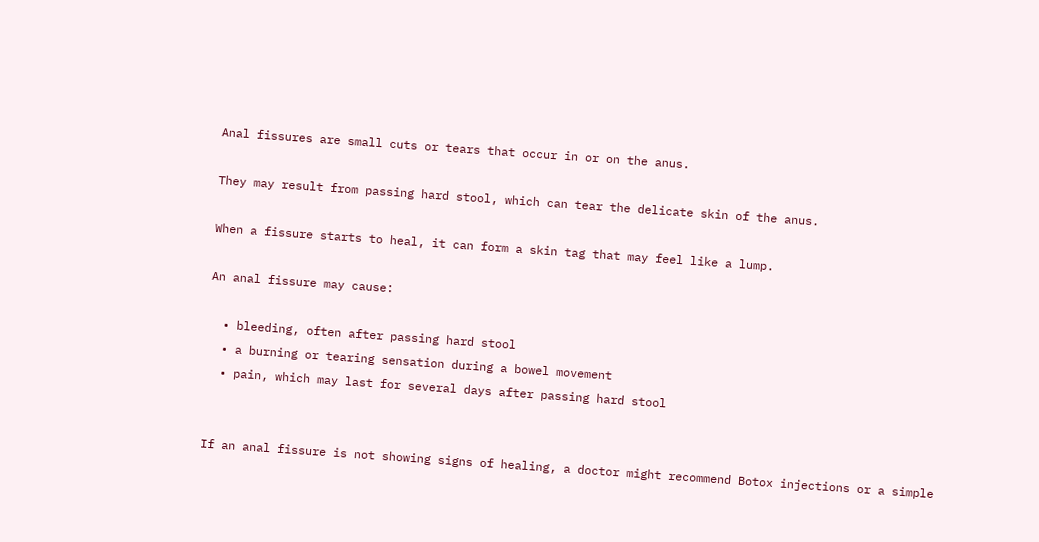Anal fissures are small cuts or tears that occur in or on the anus.

They may result from passing hard stool, which can tear the delicate skin of the anus.

When a fissure starts to heal, it can form a skin tag that may feel like a lump.

An anal fissure may cause:

  • bleeding, often after passing hard stool
  • a burning or tearing sensation during a bowel movement
  • pain, which may last for several days after passing hard stool


If an anal fissure is not showing signs of healing, a doctor might recommend Botox injections or a simple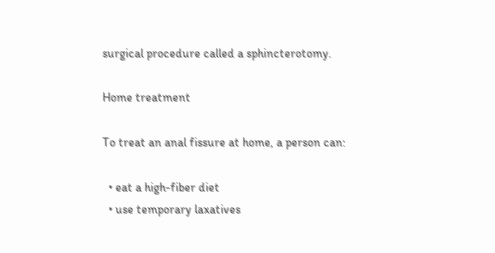surgical procedure called a sphincterotomy.

Home treatment

To treat an anal fissure at home, a person can:

  • eat a high-fiber diet
  • use temporary laxatives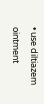• use diltiazem ointment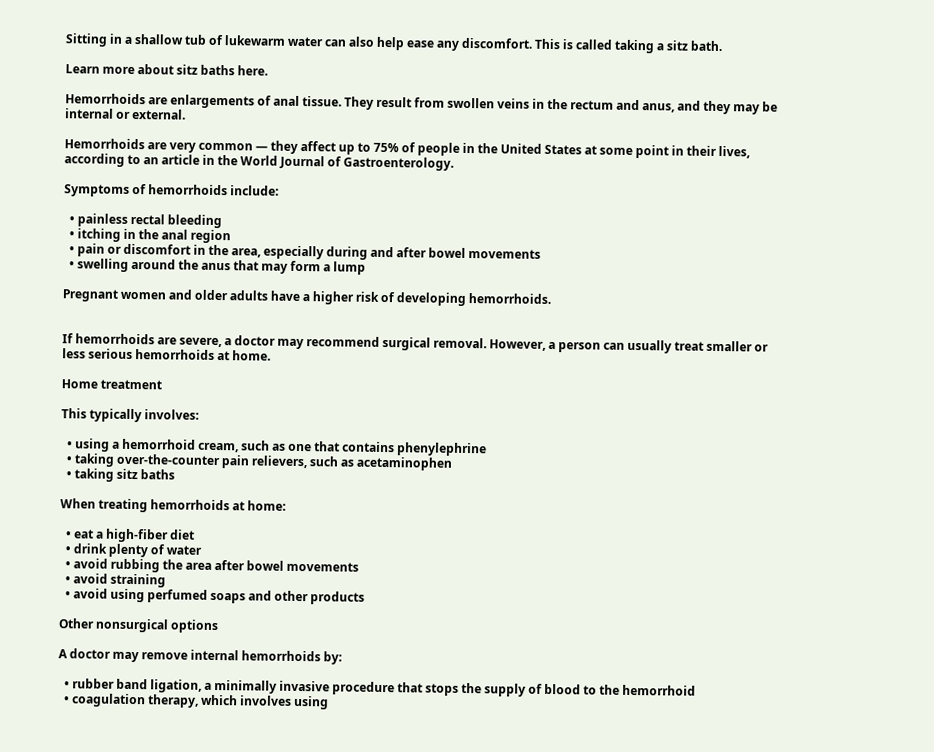Sitting in a shallow tub of lukewarm water can also help ease any discomfort. This is called taking a sitz bath.

Learn more about sitz baths here.

Hemorrhoids are enlargements of anal tissue. They result from swollen veins in the rectum and anus, and they may be internal or external.

Hemorrhoids are very common — they affect up to 75% of people in the United States at some point in their lives, according to an article in the World Journal of Gastroenterology.

Symptoms of hemorrhoids include:

  • painless rectal bleeding
  • itching in the anal region
  • pain or discomfort in the area, especially during and after bowel movements
  • swelling around the anus that may form a lump

Pregnant women and older adults have a higher risk of developing hemorrhoids.


If hemorrhoids are severe, a doctor may recommend surgical removal. However, a person can usually treat smaller or less serious hemorrhoids at home.

Home treatment

This typically involves:

  • using a hemorrhoid cream, such as one that contains phenylephrine
  • taking over-the-counter pain relievers, such as acetaminophen
  • taking sitz baths

When treating hemorrhoids at home:

  • eat a high-fiber diet
  • drink plenty of water
  • avoid rubbing the area after bowel movements
  • avoid straining
  • avoid using perfumed soaps and other products

Other nonsurgical options

A doctor may remove internal hemorrhoids by:

  • rubber band ligation, a minimally invasive procedure that stops the supply of blood to the hemorrhoid
  • coagulation therapy, which involves using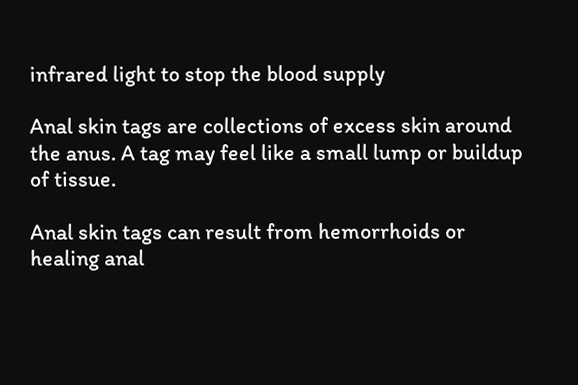infrared light to stop the blood supply

Anal skin tags are collections of excess skin around the anus. A tag may feel like a small lump or buildup of tissue.

Anal skin tags can result from hemorrhoids or healing anal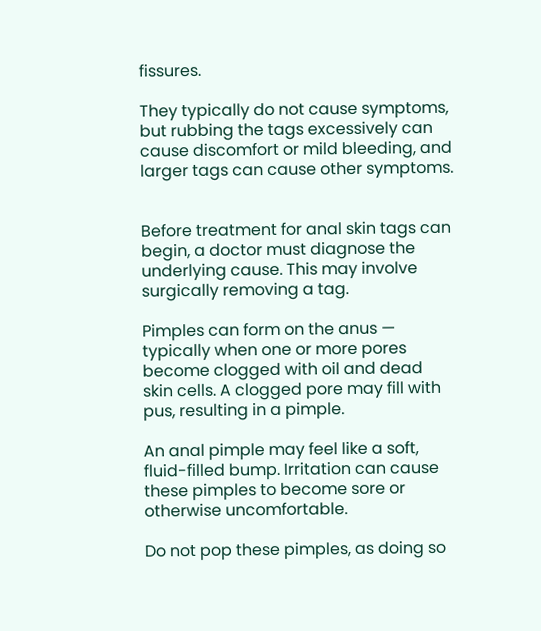fissures.

They typically do not cause symptoms, but rubbing the tags excessively can cause discomfort or mild bleeding, and larger tags can cause other symptoms.


Before treatment for anal skin tags can begin, a doctor must diagnose the underlying cause. This may involve surgically removing a tag.

Pimples can form on the anus — typically when one or more pores become clogged with oil and dead skin cells. A clogged pore may fill with pus, resulting in a pimple.

An anal pimple may feel like a soft, fluid-filled bump. Irritation can cause these pimples to become sore or otherwise uncomfortable.

Do not pop these pimples, as doing so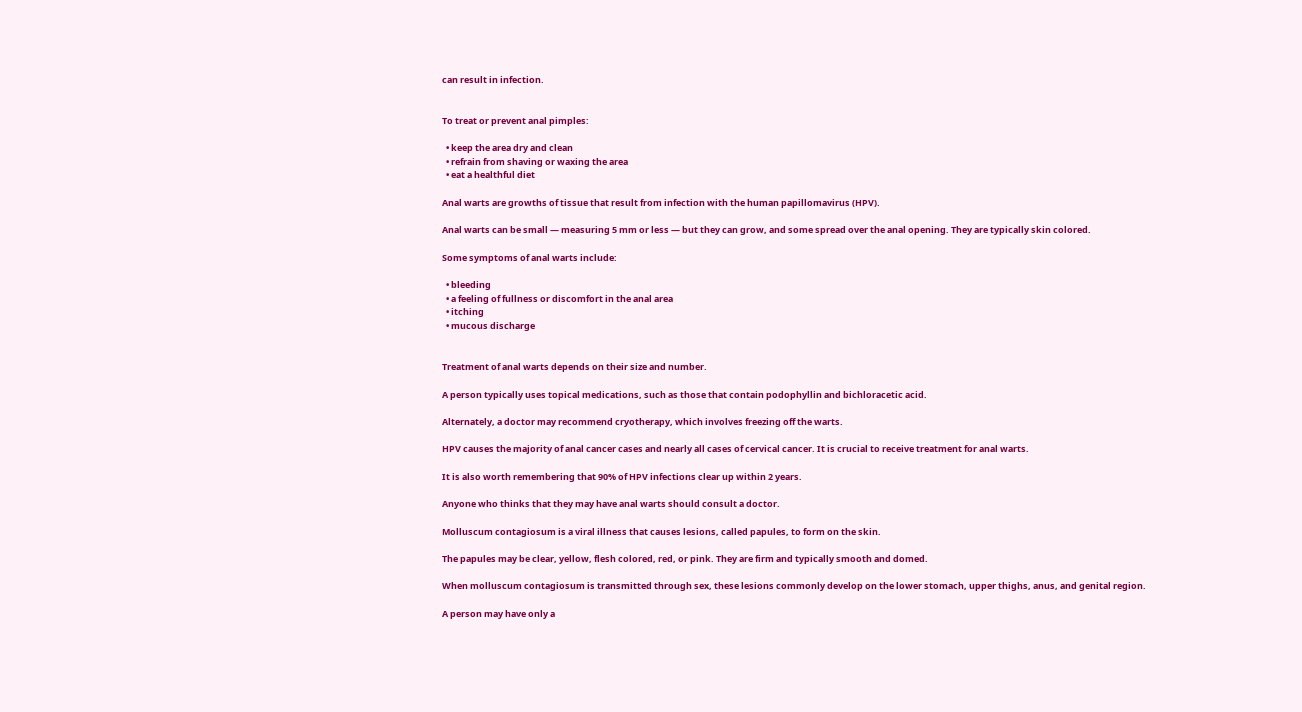can result in infection.


To treat or prevent anal pimples:

  • keep the area dry and clean
  • refrain from shaving or waxing the area
  • eat a healthful diet

Anal warts are growths of tissue that result from infection with the human papillomavirus (HPV).

Anal warts can be small — measuring 5 mm or less — but they can grow, and some spread over the anal opening. They are typically skin colored.

Some symptoms of anal warts include:

  • bleeding
  • a feeling of fullness or discomfort in the anal area
  • itching
  • mucous discharge


Treatment of anal warts depends on their size and number.

A person typically uses topical medications, such as those that contain podophyllin and bichloracetic acid.

Alternately, a doctor may recommend cryotherapy, which involves freezing off the warts.

HPV causes the majority of anal cancer cases and nearly all cases of cervical cancer. It is crucial to receive treatment for anal warts.

It is also worth remembering that 90% of HPV infections clear up within 2 years.

Anyone who thinks that they may have anal warts should consult a doctor.

Molluscum contagiosum is a viral illness that causes lesions, called papules, to form on the skin.

The papules may be clear, yellow, flesh colored, red, or pink. They are firm and typically smooth and domed.

When molluscum contagiosum is transmitted through sex, these lesions commonly develop on the lower stomach, upper thighs, anus, and genital region.

A person may have only a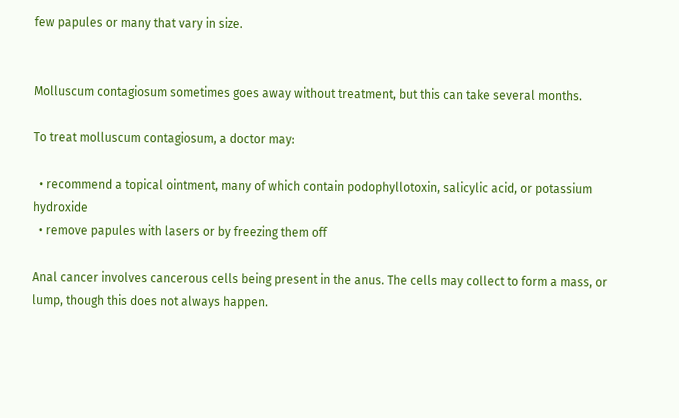few papules or many that vary in size.


Molluscum contagiosum sometimes goes away without treatment, but this can take several months.

To treat molluscum contagiosum, a doctor may:

  • recommend a topical ointment, many of which contain podophyllotoxin, salicylic acid, or potassium hydroxide
  • remove papules with lasers or by freezing them off

Anal cancer involves cancerous cells being present in the anus. The cells may collect to form a mass, or lump, though this does not always happen.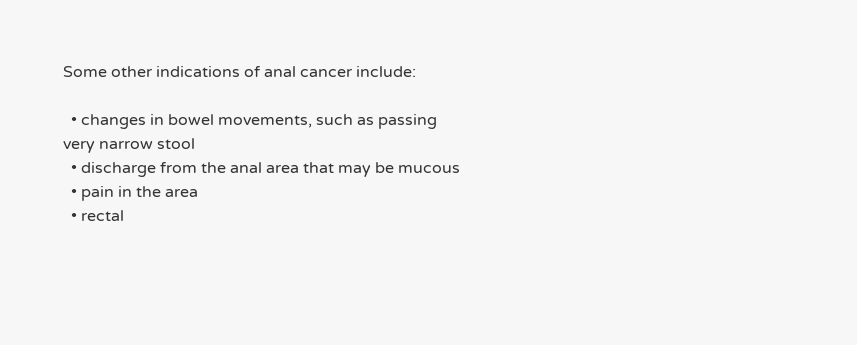Some other indications of anal cancer include:

  • changes in bowel movements, such as passing very narrow stool
  • discharge from the anal area that may be mucous
  • pain in the area
  • rectal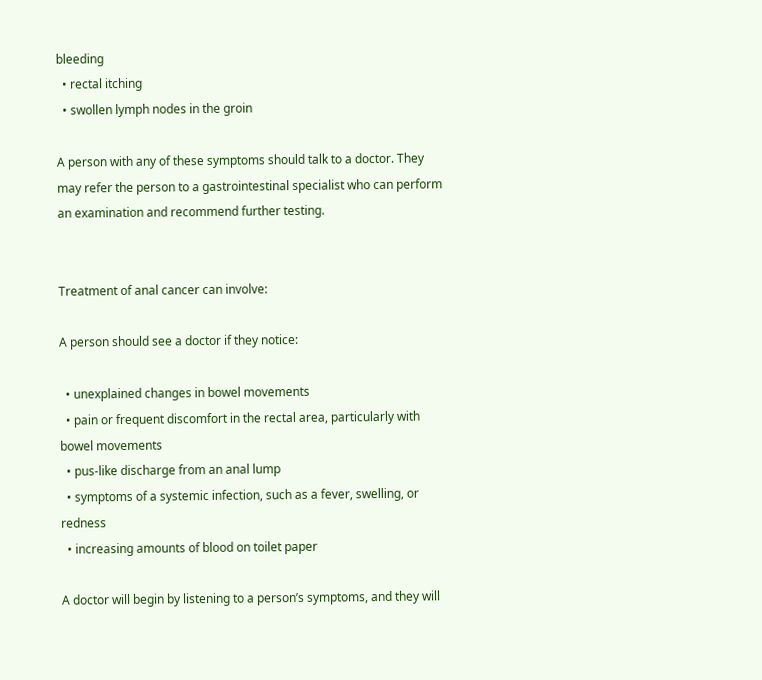bleeding
  • rectal itching
  • swollen lymph nodes in the groin

A person with any of these symptoms should talk to a doctor. They may refer the person to a gastrointestinal specialist who can perform an examination and recommend further testing.


Treatment of anal cancer can involve:

A person should see a doctor if they notice:

  • unexplained changes in bowel movements
  • pain or frequent discomfort in the rectal area, particularly with bowel movements
  • pus-like discharge from an anal lump
  • symptoms of a systemic infection, such as a fever, swelling, or redness
  • increasing amounts of blood on toilet paper

A doctor will begin by listening to a person’s symptoms, and they will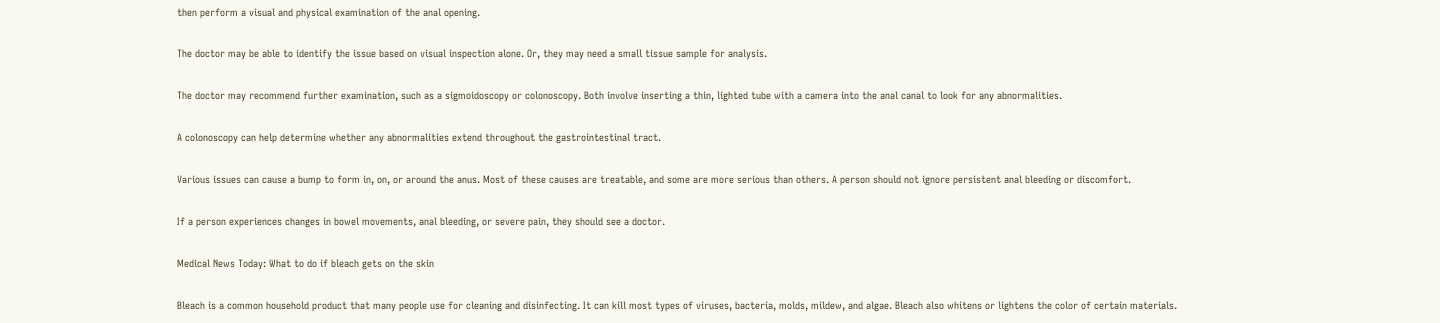then perform a visual and physical examination of the anal opening.

The doctor may be able to identify the issue based on visual inspection alone. Or, they may need a small tissue sample for analysis.

The doctor may recommend further examination, such as a sigmoidoscopy or colonoscopy. Both involve inserting a thin, lighted tube with a camera into the anal canal to look for any abnormalities.

A colonoscopy can help determine whether any abnormalities extend throughout the gastrointestinal tract.

Various issues can cause a bump to form in, on, or around the anus. Most of these causes are treatable, and some are more serious than others. A person should not ignore persistent anal bleeding or discomfort.

If a person experiences changes in bowel movements, anal bleeding, or severe pain, they should see a doctor.

Medical News Today: What to do if bleach gets on the skin

Bleach is a common household product that many people use for cleaning and disinfecting. It can kill most types of viruses, bacteria, molds, mildew, and algae. Bleach also whitens or lightens the color of certain materials.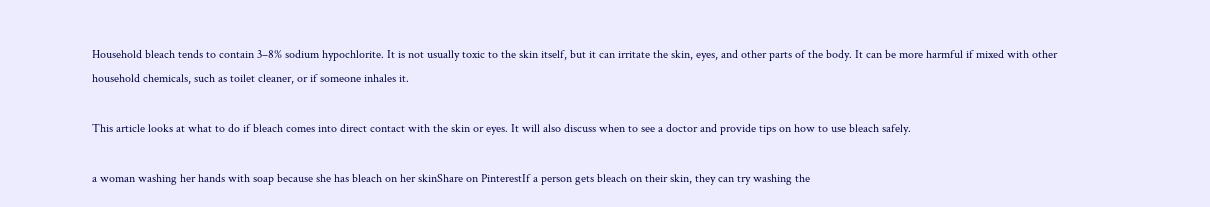Household bleach tends to contain 3–8% sodium hypochlorite. It is not usually toxic to the skin itself, but it can irritate the skin, eyes, and other parts of the body. It can be more harmful if mixed with other household chemicals, such as toilet cleaner, or if someone inhales it.

This article looks at what to do if bleach comes into direct contact with the skin or eyes. It will also discuss when to see a doctor and provide tips on how to use bleach safely.

a woman washing her hands with soap because she has bleach on her skinShare on PinterestIf a person gets bleach on their skin, they can try washing the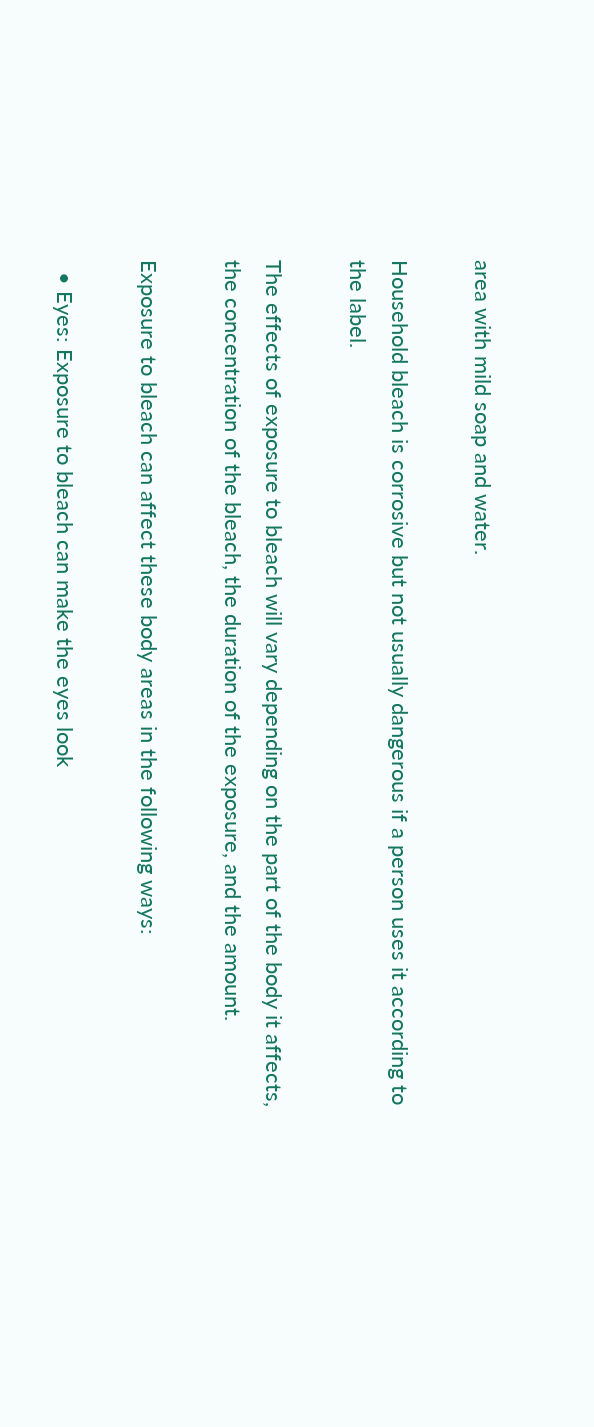area with mild soap and water.

Household bleach is corrosive but not usually dangerous if a person uses it according to the label.

The effects of exposure to bleach will vary depending on the part of the body it affects, the concentration of the bleach, the duration of the exposure, and the amount.

Exposure to bleach can affect these body areas in the following ways:

  • Eyes: Exposure to bleach can make the eyes look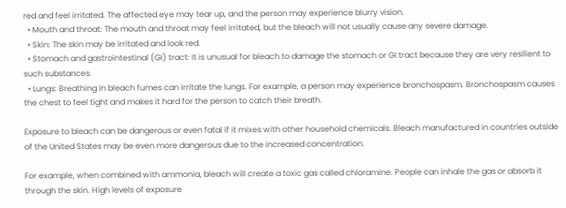red and feel irritated. The affected eye may tear up, and the person may experience blurry vision.
  • Mouth and throat: The mouth and throat may feel irritated, but the bleach will not usually cause any severe damage.
  • Skin: The skin may be irritated and look red.
  • Stomach and gastrointestinal (GI) tract: It is unusual for bleach to damage the stomach or GI tract because they are very resilient to such substances.
  • Lungs: Breathing in bleach fumes can irritate the lungs. For example, a person may experience bronchospasm. Bronchospasm causes the chest to feel tight and makes it hard for the person to catch their breath.

Exposure to bleach can be dangerous or even fatal if it mixes with other household chemicals. Bleach manufactured in countries outside of the United States may be even more dangerous due to the increased concentration.

For example, when combined with ammonia, bleach will create a toxic gas called chloramine. People can inhale the gas or absorb it through the skin. High levels of exposure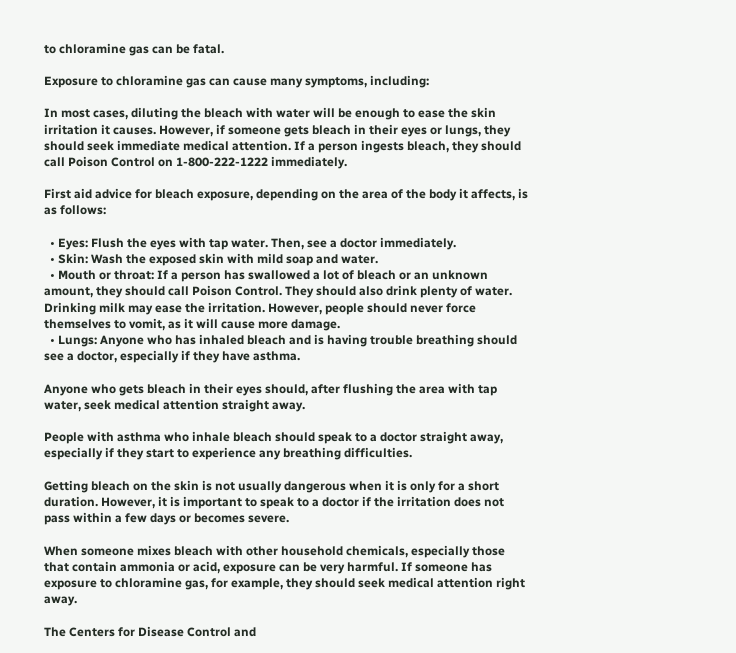to chloramine gas can be fatal.

Exposure to chloramine gas can cause many symptoms, including:

In most cases, diluting the bleach with water will be enough to ease the skin irritation it causes. However, if someone gets bleach in their eyes or lungs, they should seek immediate medical attention. If a person ingests bleach, they should call Poison Control on 1-800-222-1222 immediately.

First aid advice for bleach exposure, depending on the area of the body it affects, is as follows:

  • Eyes: Flush the eyes with tap water. Then, see a doctor immediately.
  • Skin: Wash the exposed skin with mild soap and water.
  • Mouth or throat: If a person has swallowed a lot of bleach or an unknown amount, they should call Poison Control. They should also drink plenty of water. Drinking milk may ease the irritation. However, people should never force themselves to vomit, as it will cause more damage.
  • Lungs: Anyone who has inhaled bleach and is having trouble breathing should see a doctor, especially if they have asthma.

Anyone who gets bleach in their eyes should, after flushing the area with tap water, seek medical attention straight away.

People with asthma who inhale bleach should speak to a doctor straight away, especially if they start to experience any breathing difficulties.

Getting bleach on the skin is not usually dangerous when it is only for a short duration. However, it is important to speak to a doctor if the irritation does not pass within a few days or becomes severe.

When someone mixes bleach with other household chemicals, especially those that contain ammonia or acid, exposure can be very harmful. If someone has exposure to chloramine gas, for example, they should seek medical attention right away.

The Centers for Disease Control and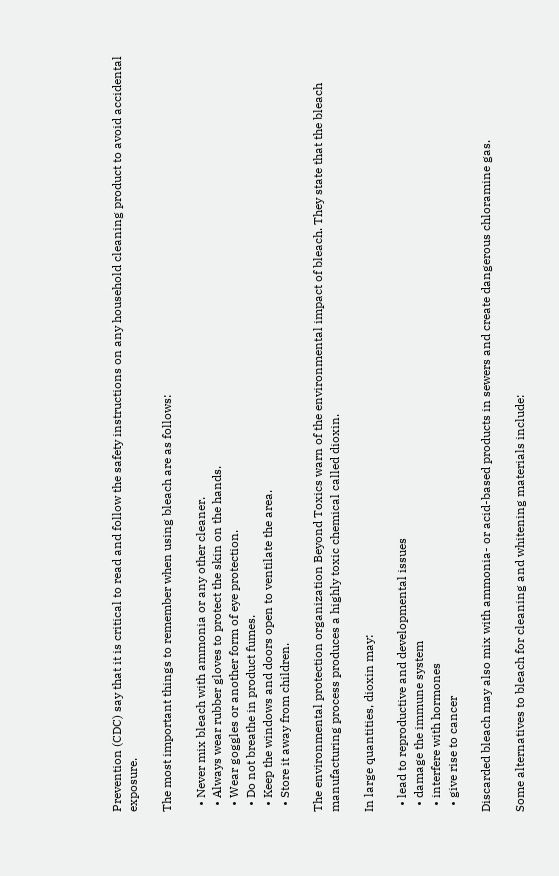Prevention (CDC) say that it is critical to read and follow the safety instructions on any household cleaning product to avoid accidental exposure.

The most important things to remember when using bleach are as follows:

  • Never mix bleach with ammonia or any other cleaner.
  • Always wear rubber gloves to protect the skin on the hands.
  • Wear goggles or another form of eye protection.
  • Do not breathe in product fumes.
  • Keep the windows and doors open to ventilate the area.
  • Store it away from children.

The environmental protection organization Beyond Toxics warn of the environmental impact of bleach. They state that the bleach manufacturing process produces a highly toxic chemical called dioxin.

In large quantities, dioxin may:

  • lead to reproductive and developmental issues
  • damage the immune system
  • interfere with hormones
  • give rise to cancer

Discarded bleach may also mix with ammonia- or acid-based products in sewers and create dangerous chloramine gas.

Some alternatives to bleach for cleaning and whitening materials include: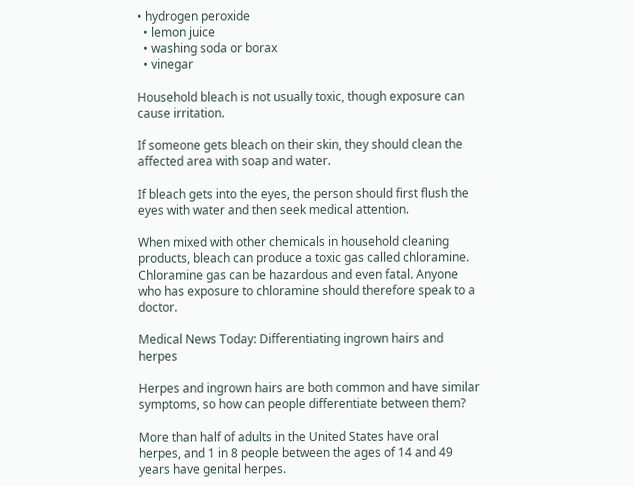• hydrogen peroxide
  • lemon juice
  • washing soda or borax
  • vinegar

Household bleach is not usually toxic, though exposure can cause irritation.

If someone gets bleach on their skin, they should clean the affected area with soap and water.

If bleach gets into the eyes, the person should first flush the eyes with water and then seek medical attention.

When mixed with other chemicals in household cleaning products, bleach can produce a toxic gas called chloramine. Chloramine gas can be hazardous and even fatal. Anyone who has exposure to chloramine should therefore speak to a doctor.

Medical News Today: Differentiating ingrown hairs and herpes

Herpes and ingrown hairs are both common and have similar symptoms, so how can people differentiate between them?

More than half of adults in the United States have oral herpes, and 1 in 8 people between the ages of 14 and 49 years have genital herpes.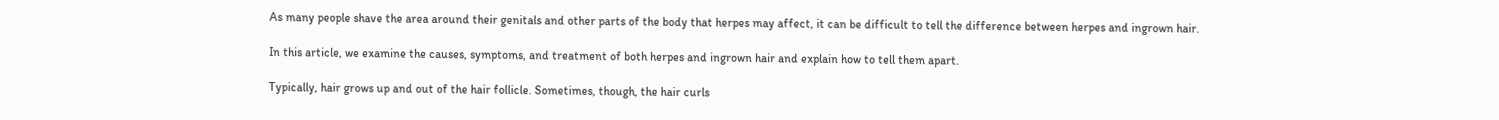As many people shave the area around their genitals and other parts of the body that herpes may affect, it can be difficult to tell the difference between herpes and ingrown hair.

In this article, we examine the causes, symptoms, and treatment of both herpes and ingrown hair and explain how to tell them apart.

Typically, hair grows up and out of the hair follicle. Sometimes, though, the hair curls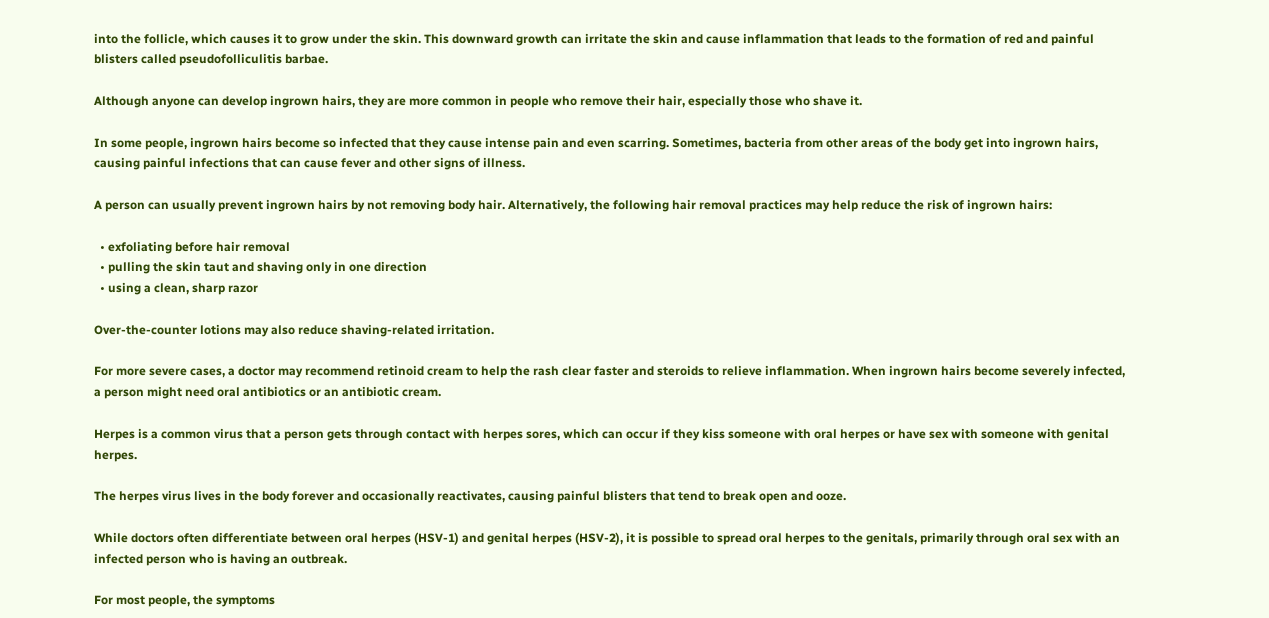into the follicle, which causes it to grow under the skin. This downward growth can irritate the skin and cause inflammation that leads to the formation of red and painful blisters called pseudofolliculitis barbae.

Although anyone can develop ingrown hairs, they are more common in people who remove their hair, especially those who shave it.

In some people, ingrown hairs become so infected that they cause intense pain and even scarring. Sometimes, bacteria from other areas of the body get into ingrown hairs, causing painful infections that can cause fever and other signs of illness.

A person can usually prevent ingrown hairs by not removing body hair. Alternatively, the following hair removal practices may help reduce the risk of ingrown hairs:

  • exfoliating before hair removal
  • pulling the skin taut and shaving only in one direction
  • using a clean, sharp razor

Over-the-counter lotions may also reduce shaving-related irritation.

For more severe cases, a doctor may recommend retinoid cream to help the rash clear faster and steroids to relieve inflammation. When ingrown hairs become severely infected, a person might need oral antibiotics or an antibiotic cream.

Herpes is a common virus that a person gets through contact with herpes sores, which can occur if they kiss someone with oral herpes or have sex with someone with genital herpes.

The herpes virus lives in the body forever and occasionally reactivates, causing painful blisters that tend to break open and ooze.

While doctors often differentiate between oral herpes (HSV-1) and genital herpes (HSV-2), it is possible to spread oral herpes to the genitals, primarily through oral sex with an infected person who is having an outbreak.

For most people, the symptoms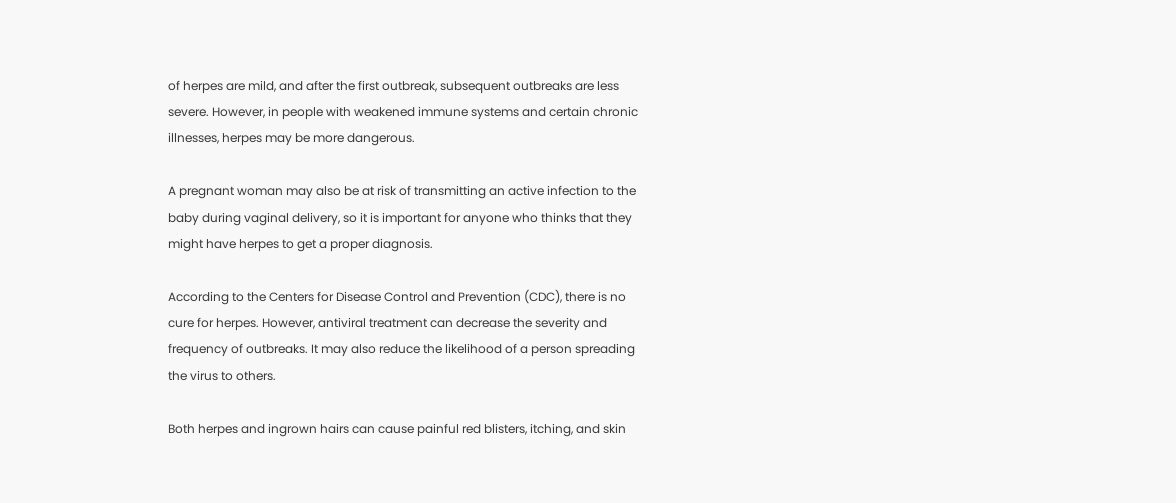of herpes are mild, and after the first outbreak, subsequent outbreaks are less severe. However, in people with weakened immune systems and certain chronic illnesses, herpes may be more dangerous.

A pregnant woman may also be at risk of transmitting an active infection to the baby during vaginal delivery, so it is important for anyone who thinks that they might have herpes to get a proper diagnosis.

According to the Centers for Disease Control and Prevention (CDC), there is no cure for herpes. However, antiviral treatment can decrease the severity and frequency of outbreaks. It may also reduce the likelihood of a person spreading the virus to others.

Both herpes and ingrown hairs can cause painful red blisters, itching, and skin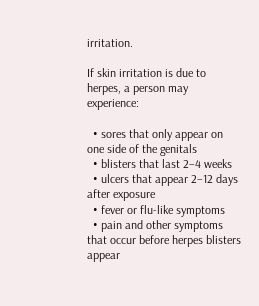irritation.

If skin irritation is due to herpes, a person may experience:

  • sores that only appear on one side of the genitals
  • blisters that last 2–4 weeks
  • ulcers that appear 2–12 days after exposure
  • fever or flu-like symptoms
  • pain and other symptoms that occur before herpes blisters appear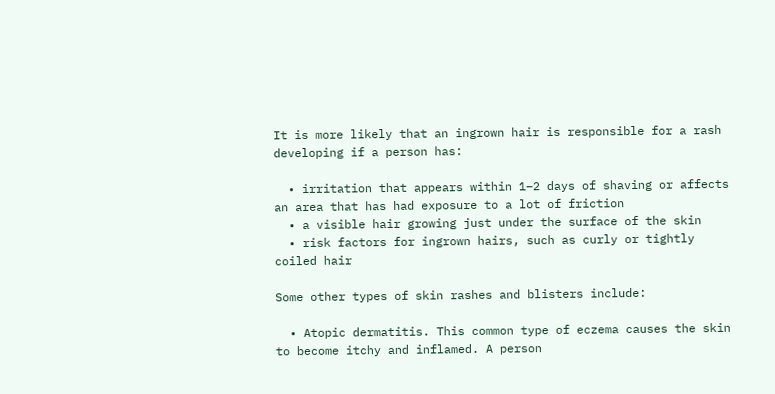It is more likely that an ingrown hair is responsible for a rash developing if a person has:

  • irritation that appears within 1–2 days of shaving or affects an area that has had exposure to a lot of friction
  • a visible hair growing just under the surface of the skin
  • risk factors for ingrown hairs, such as curly or tightly coiled hair

Some other types of skin rashes and blisters include:

  • Atopic dermatitis. This common type of eczema causes the skin to become itchy and inflamed. A person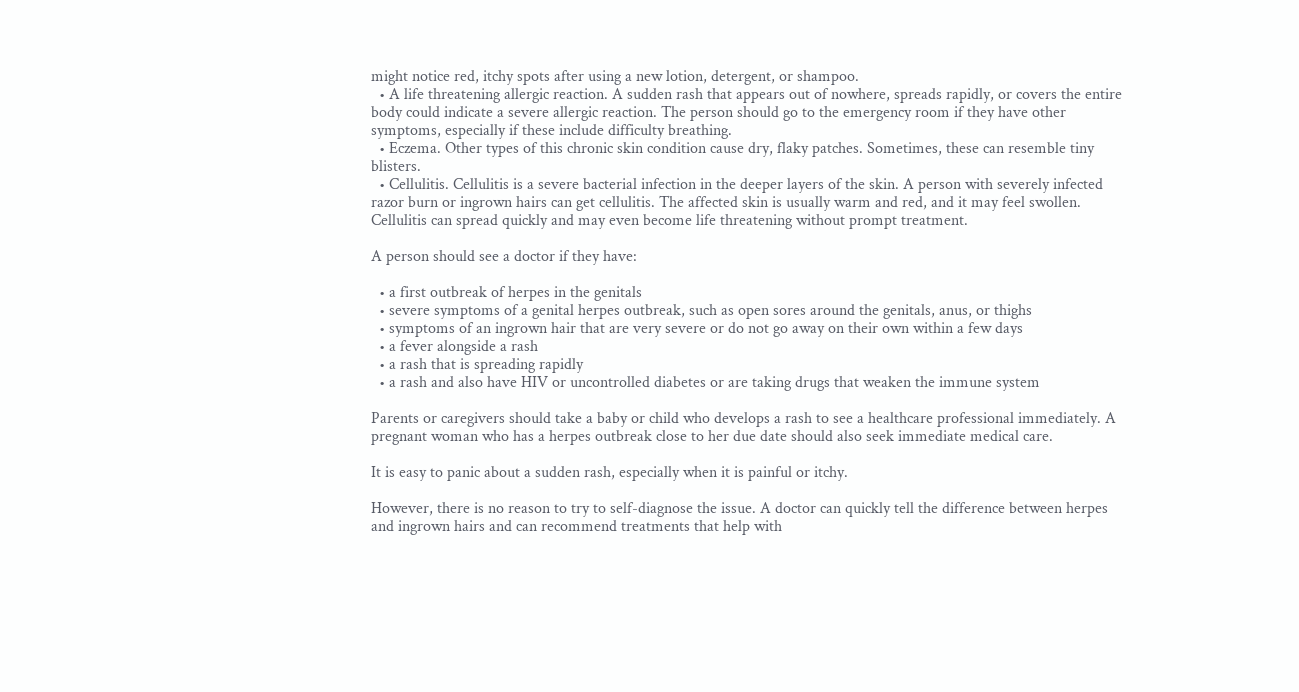might notice red, itchy spots after using a new lotion, detergent, or shampoo.
  • A life threatening allergic reaction. A sudden rash that appears out of nowhere, spreads rapidly, or covers the entire body could indicate a severe allergic reaction. The person should go to the emergency room if they have other symptoms, especially if these include difficulty breathing.
  • Eczema. Other types of this chronic skin condition cause dry, flaky patches. Sometimes, these can resemble tiny blisters.
  • Cellulitis. Cellulitis is a severe bacterial infection in the deeper layers of the skin. A person with severely infected razor burn or ingrown hairs can get cellulitis. The affected skin is usually warm and red, and it may feel swollen. Cellulitis can spread quickly and may even become life threatening without prompt treatment.

A person should see a doctor if they have:

  • a first outbreak of herpes in the genitals
  • severe symptoms of a genital herpes outbreak, such as open sores around the genitals, anus, or thighs
  • symptoms of an ingrown hair that are very severe or do not go away on their own within a few days
  • a fever alongside a rash
  • a rash that is spreading rapidly
  • a rash and also have HIV or uncontrolled diabetes or are taking drugs that weaken the immune system

Parents or caregivers should take a baby or child who develops a rash to see a healthcare professional immediately. A pregnant woman who has a herpes outbreak close to her due date should also seek immediate medical care.

It is easy to panic about a sudden rash, especially when it is painful or itchy.

However, there is no reason to try to self-diagnose the issue. A doctor can quickly tell the difference between herpes and ingrown hairs and can recommend treatments that help with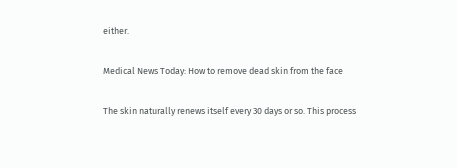either.

Medical News Today: How to remove dead skin from the face

The skin naturally renews itself every 30 days or so. This process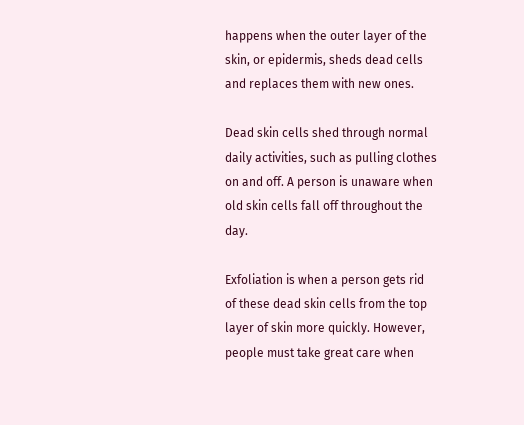happens when the outer layer of the skin, or epidermis, sheds dead cells and replaces them with new ones.

Dead skin cells shed through normal daily activities, such as pulling clothes on and off. A person is unaware when old skin cells fall off throughout the day.

Exfoliation is when a person gets rid of these dead skin cells from the top layer of skin more quickly. However, people must take great care when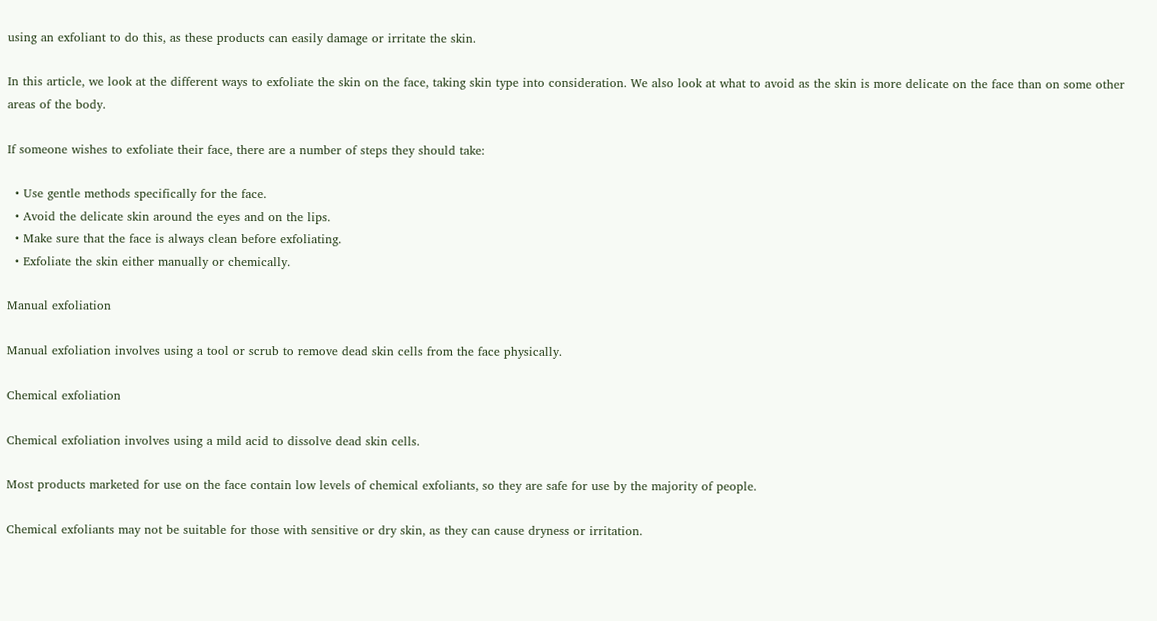using an exfoliant to do this, as these products can easily damage or irritate the skin.

In this article, we look at the different ways to exfoliate the skin on the face, taking skin type into consideration. We also look at what to avoid as the skin is more delicate on the face than on some other areas of the body.

If someone wishes to exfoliate their face, there are a number of steps they should take:

  • Use gentle methods specifically for the face.
  • Avoid the delicate skin around the eyes and on the lips.
  • Make sure that the face is always clean before exfoliating.
  • Exfoliate the skin either manually or chemically.

Manual exfoliation

Manual exfoliation involves using a tool or scrub to remove dead skin cells from the face physically.

Chemical exfoliation

Chemical exfoliation involves using a mild acid to dissolve dead skin cells.

Most products marketed for use on the face contain low levels of chemical exfoliants, so they are safe for use by the majority of people.

Chemical exfoliants may not be suitable for those with sensitive or dry skin, as they can cause dryness or irritation.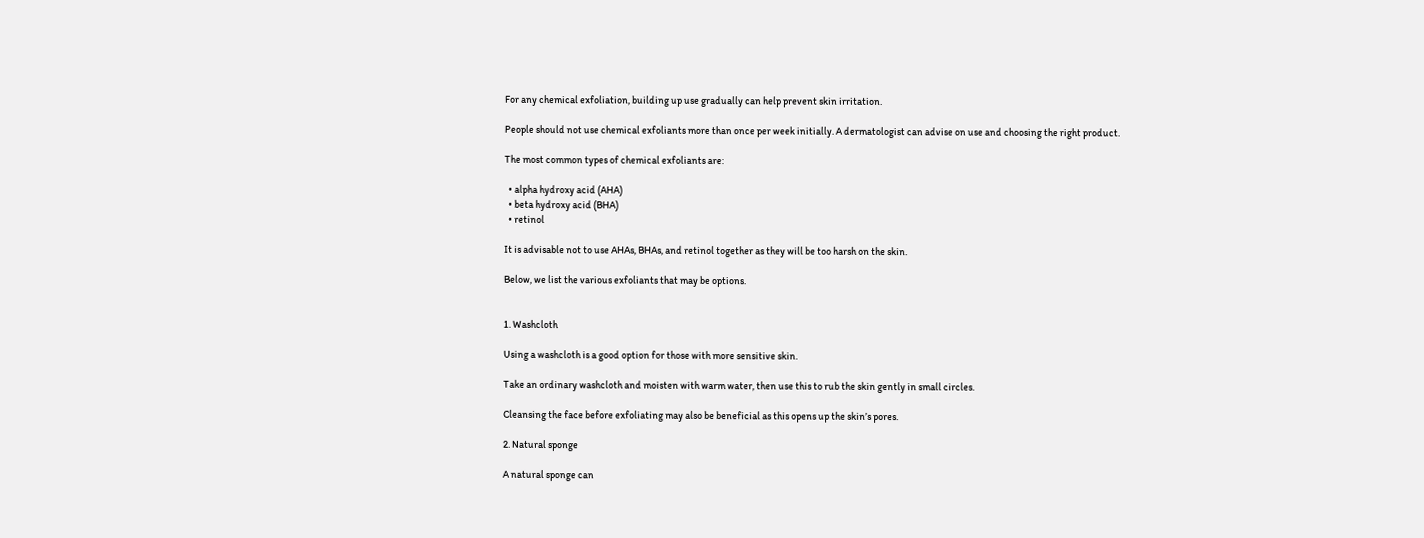For any chemical exfoliation, building up use gradually can help prevent skin irritation.

People should not use chemical exfoliants more than once per week initially. A dermatologist can advise on use and choosing the right product.

The most common types of chemical exfoliants are:

  • alpha hydroxy acid (AHA)
  • beta hydroxy acid (BHA)
  • retinol

It is advisable not to use AHAs, BHAs, and retinol together as they will be too harsh on the skin.

Below, we list the various exfoliants that may be options.


1. Washcloth

Using a washcloth is a good option for those with more sensitive skin.

Take an ordinary washcloth and moisten with warm water, then use this to rub the skin gently in small circles.

Cleansing the face before exfoliating may also be beneficial as this opens up the skin’s pores.

2. Natural sponge

A natural sponge can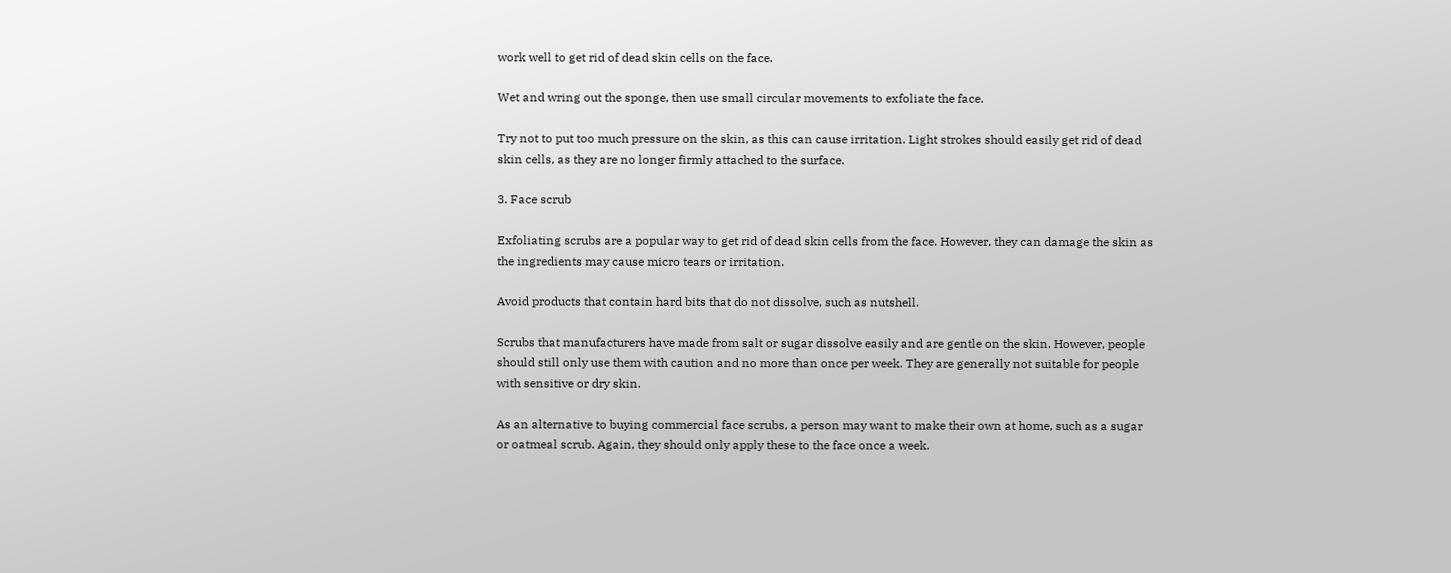work well to get rid of dead skin cells on the face.

Wet and wring out the sponge, then use small circular movements to exfoliate the face.

Try not to put too much pressure on the skin, as this can cause irritation. Light strokes should easily get rid of dead skin cells, as they are no longer firmly attached to the surface.

3. Face scrub

Exfoliating scrubs are a popular way to get rid of dead skin cells from the face. However, they can damage the skin as the ingredients may cause micro tears or irritation.

Avoid products that contain hard bits that do not dissolve, such as nutshell.

Scrubs that manufacturers have made from salt or sugar dissolve easily and are gentle on the skin. However, people should still only use them with caution and no more than once per week. They are generally not suitable for people with sensitive or dry skin.

As an alternative to buying commercial face scrubs, a person may want to make their own at home, such as a sugar or oatmeal scrub. Again, they should only apply these to the face once a week.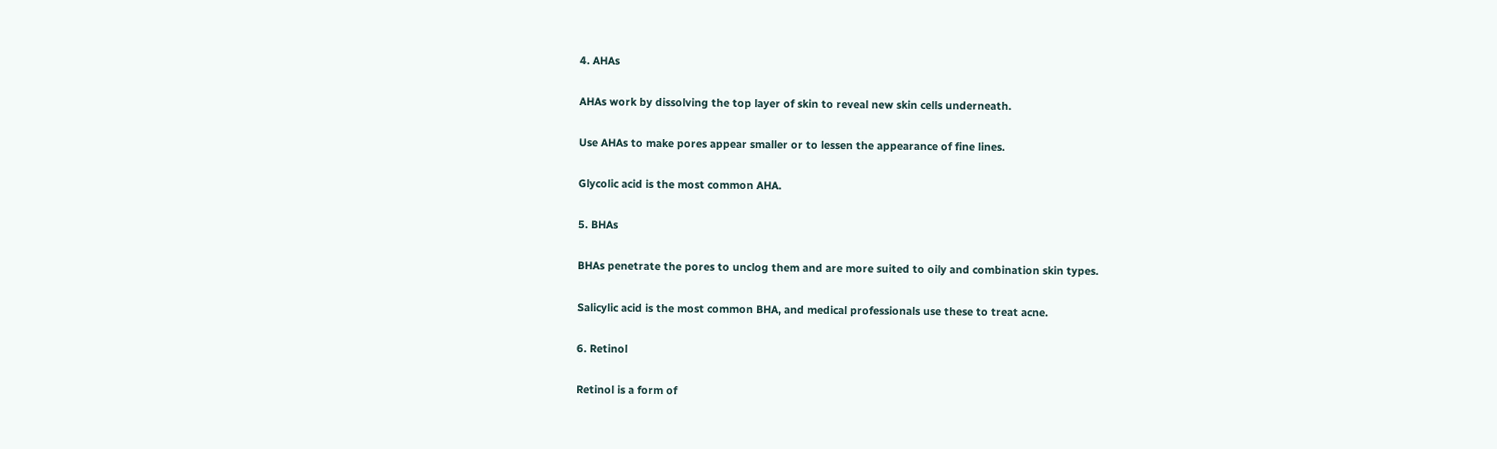4. AHAs

AHAs work by dissolving the top layer of skin to reveal new skin cells underneath.

Use AHAs to make pores appear smaller or to lessen the appearance of fine lines.

Glycolic acid is the most common AHA.

5. BHAs

BHAs penetrate the pores to unclog them and are more suited to oily and combination skin types.

Salicylic acid is the most common BHA, and medical professionals use these to treat acne.

6. Retinol

Retinol is a form of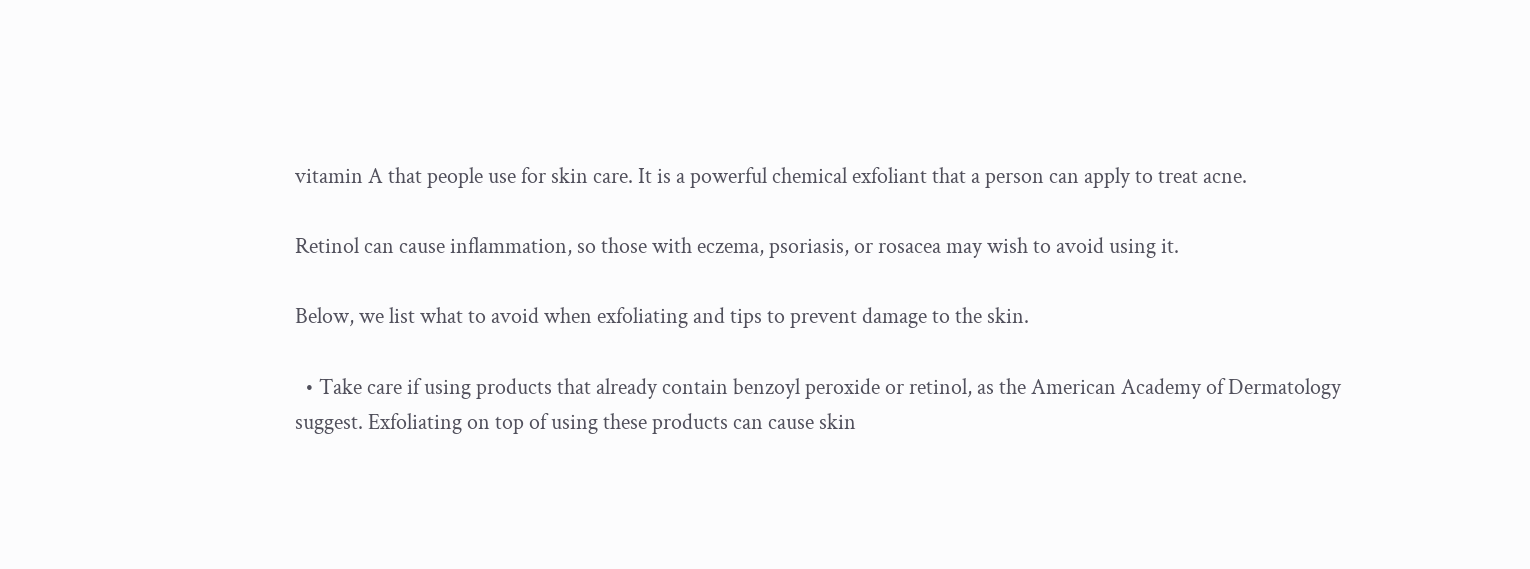vitamin A that people use for skin care. It is a powerful chemical exfoliant that a person can apply to treat acne.

Retinol can cause inflammation, so those with eczema, psoriasis, or rosacea may wish to avoid using it.

Below, we list what to avoid when exfoliating and tips to prevent damage to the skin.

  • Take care if using products that already contain benzoyl peroxide or retinol, as the American Academy of Dermatology suggest. Exfoliating on top of using these products can cause skin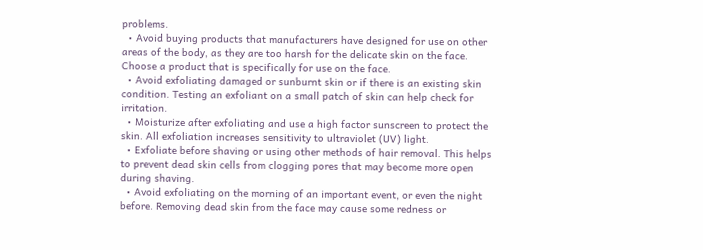problems.
  • Avoid buying products that manufacturers have designed for use on other areas of the body, as they are too harsh for the delicate skin on the face. Choose a product that is specifically for use on the face.
  • Avoid exfoliating damaged or sunburnt skin or if there is an existing skin condition. Testing an exfoliant on a small patch of skin can help check for irritation.
  • Moisturize after exfoliating and use a high factor sunscreen to protect the skin. All exfoliation increases sensitivity to ultraviolet (UV) light.
  • Exfoliate before shaving or using other methods of hair removal. This helps to prevent dead skin cells from clogging pores that may become more open during shaving.
  • Avoid exfoliating on the morning of an important event, or even the night before. Removing dead skin from the face may cause some redness or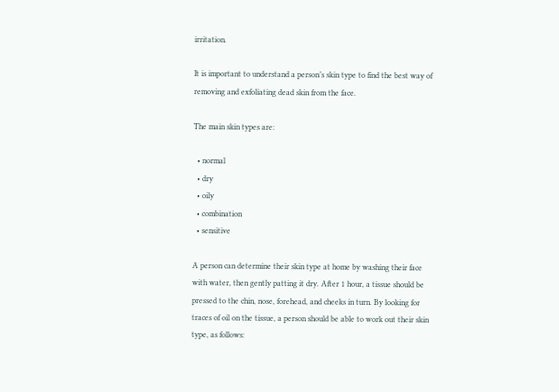irritation.

It is important to understand a person’s skin type to find the best way of removing and exfoliating dead skin from the face.

The main skin types are:

  • normal
  • dry
  • oily
  • combination
  • sensitive

A person can determine their skin type at home by washing their face with water, then gently patting it dry. After 1 hour, a tissue should be pressed to the chin, nose, forehead, and cheeks in turn. By looking for traces of oil on the tissue, a person should be able to work out their skin type, as follows: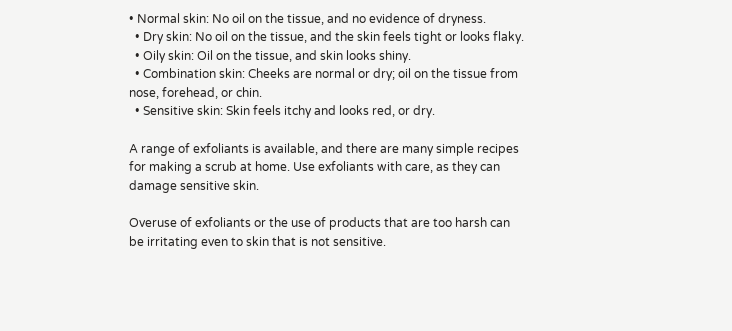• Normal skin: No oil on the tissue, and no evidence of dryness.
  • Dry skin: No oil on the tissue, and the skin feels tight or looks flaky.
  • Oily skin: Oil on the tissue, and skin looks shiny.
  • Combination skin: Cheeks are normal or dry; oil on the tissue from nose, forehead, or chin.
  • Sensitive skin: Skin feels itchy and looks red, or dry.

A range of exfoliants is available, and there are many simple recipes for making a scrub at home. Use exfoliants with care, as they can damage sensitive skin.

Overuse of exfoliants or the use of products that are too harsh can be irritating even to skin that is not sensitive.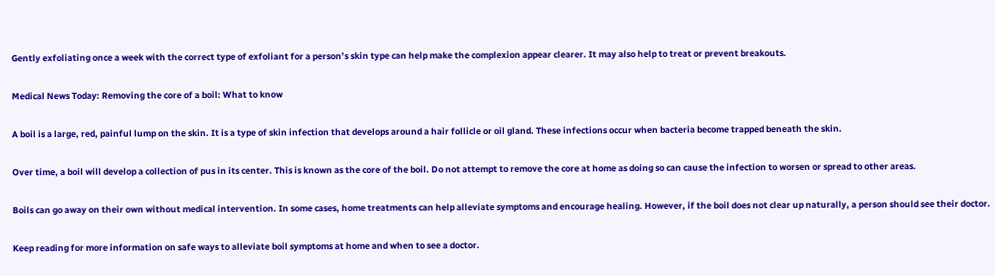Gently exfoliating once a week with the correct type of exfoliant for a person’s skin type can help make the complexion appear clearer. It may also help to treat or prevent breakouts.

Medical News Today: Removing the core of a boil: What to know

A boil is a large, red, painful lump on the skin. It is a type of skin infection that develops around a hair follicle or oil gland. These infections occur when bacteria become trapped beneath the skin.

Over time, a boil will develop a collection of pus in its center. This is known as the core of the boil. Do not attempt to remove the core at home as doing so can cause the infection to worsen or spread to other areas.

Boils can go away on their own without medical intervention. In some cases, home treatments can help alleviate symptoms and encourage healing. However, if the boil does not clear up naturally, a person should see their doctor.

Keep reading for more information on safe ways to alleviate boil symptoms at home and when to see a doctor.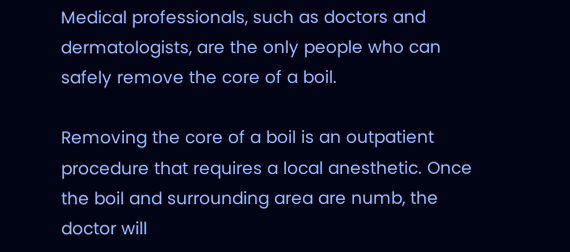Medical professionals, such as doctors and dermatologists, are the only people who can safely remove the core of a boil.

Removing the core of a boil is an outpatient procedure that requires a local anesthetic. Once the boil and surrounding area are numb, the doctor will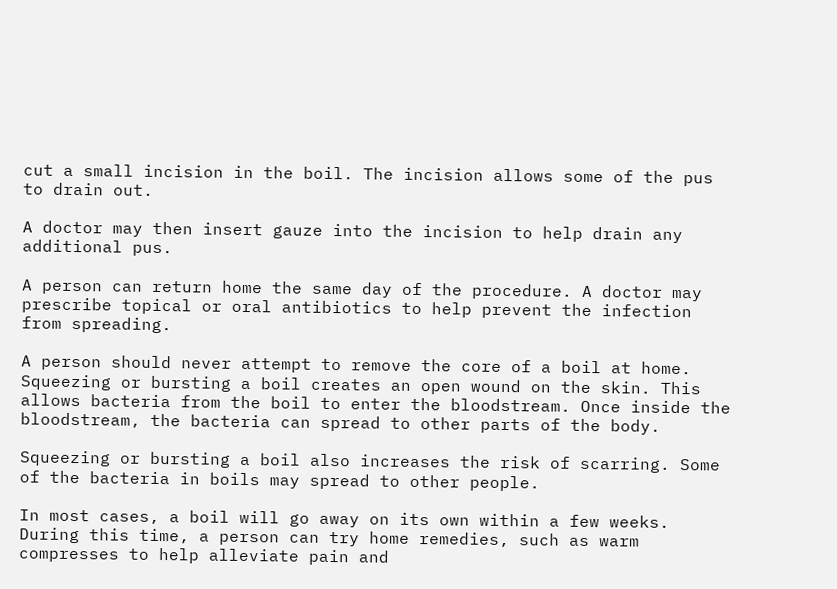cut a small incision in the boil. The incision allows some of the pus to drain out.

A doctor may then insert gauze into the incision to help drain any additional pus.

A person can return home the same day of the procedure. A doctor may prescribe topical or oral antibiotics to help prevent the infection from spreading.

A person should never attempt to remove the core of a boil at home. Squeezing or bursting a boil creates an open wound on the skin. This allows bacteria from the boil to enter the bloodstream. Once inside the bloodstream, the bacteria can spread to other parts of the body.

Squeezing or bursting a boil also increases the risk of scarring. Some of the bacteria in boils may spread to other people.

In most cases, a boil will go away on its own within a few weeks. During this time, a person can try home remedies, such as warm compresses to help alleviate pain and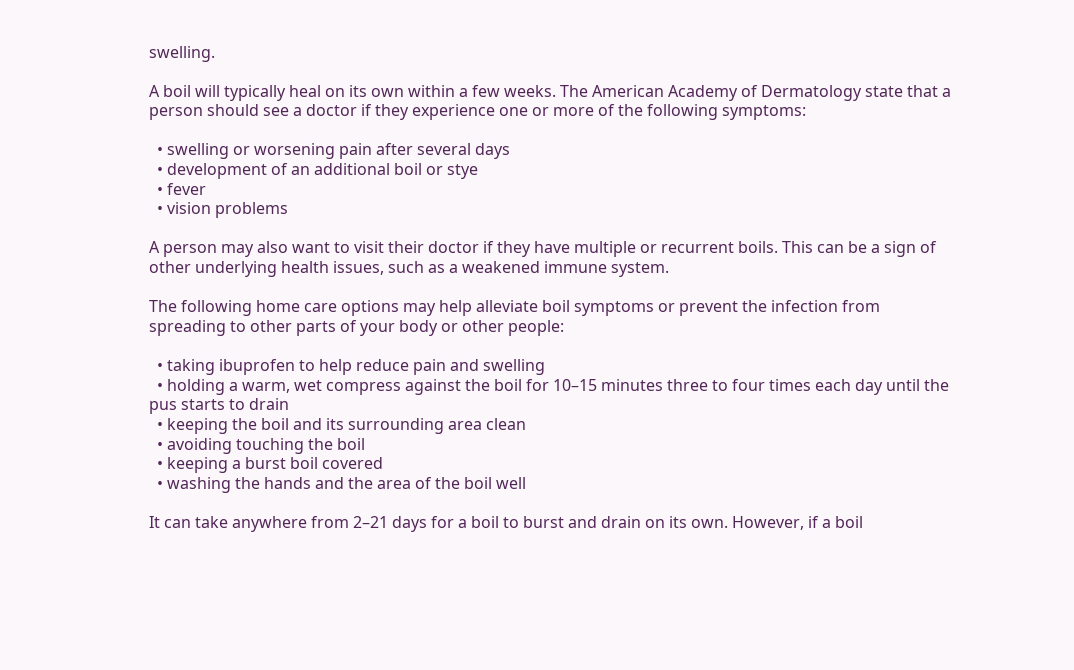swelling.

A boil will typically heal on its own within a few weeks. The American Academy of Dermatology state that a person should see a doctor if they experience one or more of the following symptoms:

  • swelling or worsening pain after several days
  • development of an additional boil or stye
  • fever
  • vision problems

A person may also want to visit their doctor if they have multiple or recurrent boils. This can be a sign of other underlying health issues, such as a weakened immune system.

The following home care options may help alleviate boil symptoms or prevent the infection from spreading to other parts of your body or other people:

  • taking ibuprofen to help reduce pain and swelling
  • holding a warm, wet compress against the boil for 10–15 minutes three to four times each day until the pus starts to drain
  • keeping the boil and its surrounding area clean
  • avoiding touching the boil
  • keeping a burst boil covered
  • washing the hands and the area of the boil well

It can take anywhere from 2–21 days for a boil to burst and drain on its own. However, if a boil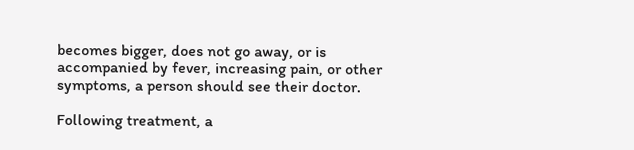becomes bigger, does not go away, or is accompanied by fever, increasing pain, or other symptoms, a person should see their doctor.

Following treatment, a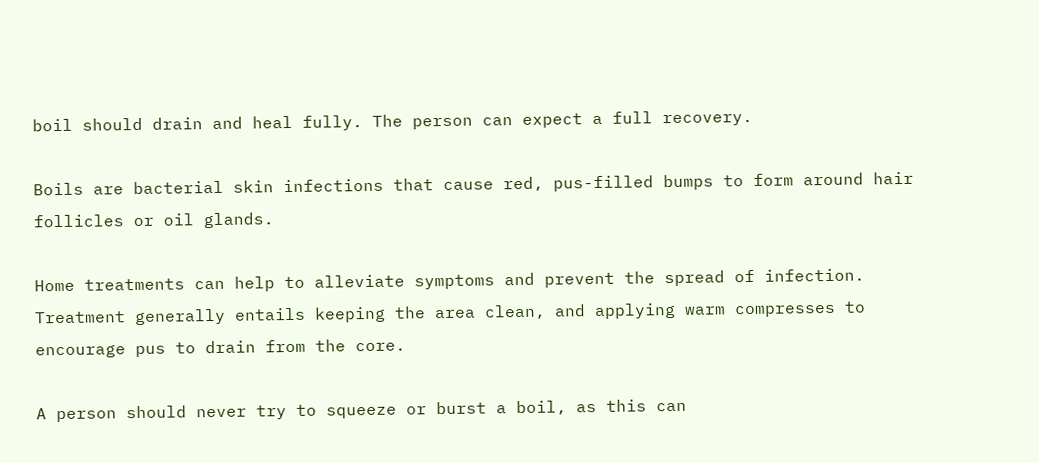boil should drain and heal fully. The person can expect a full recovery.

Boils are bacterial skin infections that cause red, pus-filled bumps to form around hair follicles or oil glands.

Home treatments can help to alleviate symptoms and prevent the spread of infection. Treatment generally entails keeping the area clean, and applying warm compresses to encourage pus to drain from the core.

A person should never try to squeeze or burst a boil, as this can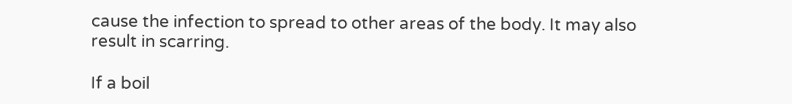cause the infection to spread to other areas of the body. It may also result in scarring.

If a boil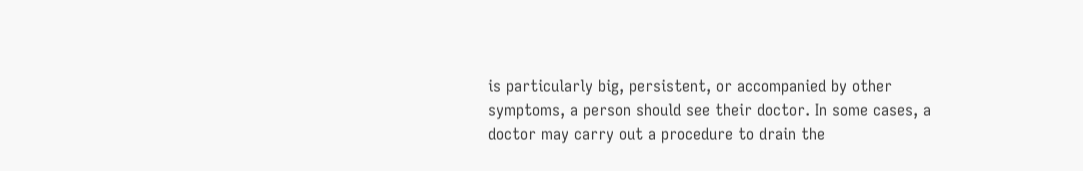is particularly big, persistent, or accompanied by other symptoms, a person should see their doctor. In some cases, a doctor may carry out a procedure to drain the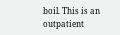boil. This is an outpatient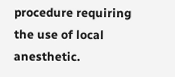procedure requiring the use of local anesthetic.